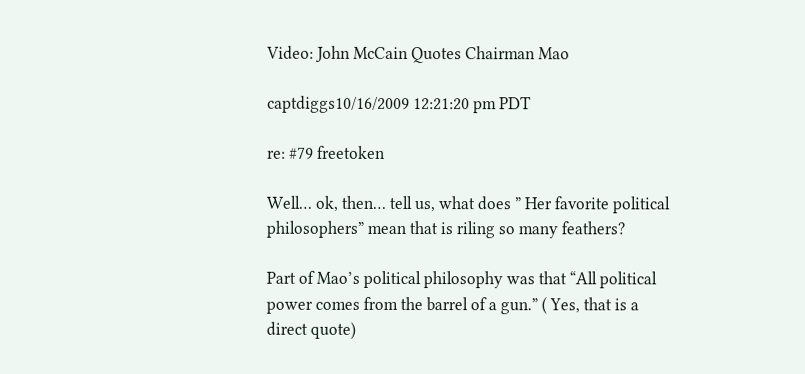Video: John McCain Quotes Chairman Mao

captdiggs10/16/2009 12:21:20 pm PDT

re: #79 freetoken

Well… ok, then… tell us, what does ” Her favorite political philosophers” mean that is riling so many feathers?

Part of Mao’s political philosophy was that “All political power comes from the barrel of a gun.” ( Yes, that is a direct quote)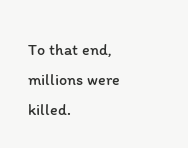To that end, millions were killed.